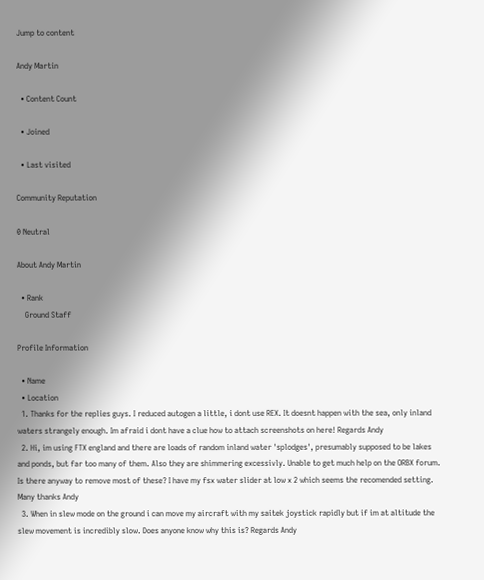Jump to content

Andy Martin

  • Content Count

  • Joined

  • Last visited

Community Reputation

0 Neutral

About Andy Martin

  • Rank
    Ground Staff

Profile Information

  • Name
  • Location
  1. Thanks for the replies guys. I reduced autogen a little, i dont use REX. It doesnt happen with the sea, only inland waters strangely enough. Im afraid i dont have a clue how to attach screenshots on here! Regards Andy
  2. Hi, im using FTX england and there are loads of random inland water 'splodges', presumably supposed to be lakes and ponds, but far too many of them. Also they are shimmering excessivly. Unable to get much help on the ORBX forum. Is there anyway to remove most of these? I have my fsx water slider at low x 2 which seems the recomended setting. Many thanks Andy
  3. When in slew mode on the ground i can move my aircraft with my saitek joystick rapidly but if im at altitude the slew movement is incredibly slow. Does anyone know why this is? Regards Andy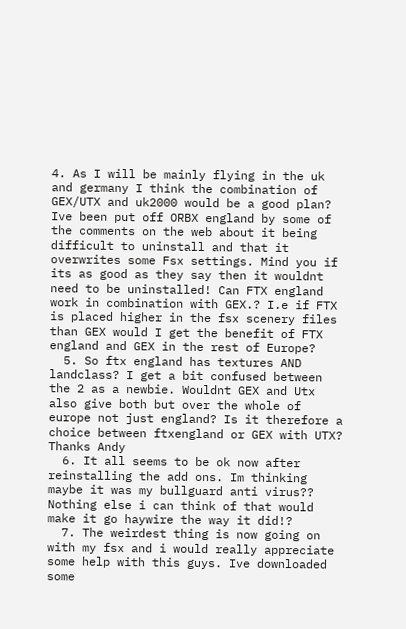4. As I will be mainly flying in the uk and germany I think the combination of GEX/UTX and uk2000 would be a good plan? Ive been put off ORBX england by some of the comments on the web about it being difficult to uninstall and that it overwrites some Fsx settings. Mind you if its as good as they say then it wouldnt need to be uninstalled! Can FTX england work in combination with GEX.? I.e if FTX is placed higher in the fsx scenery files than GEX would I get the benefit of FTX england and GEX in the rest of Europe?
  5. So ftx england has textures AND landclass? I get a bit confused between the 2 as a newbie. Wouldnt GEX and Utx also give both but over the whole of europe not just england? Is it therefore a choice between ftxengland or GEX with UTX? Thanks Andy
  6. It all seems to be ok now after reinstalling the add ons. Im thinking maybe it was my bullguard anti virus?? Nothing else i can think of that would make it go haywire the way it did!?
  7. The weirdest thing is now going on with my fsx and i would really appreciate some help with this guys. Ive downloaded some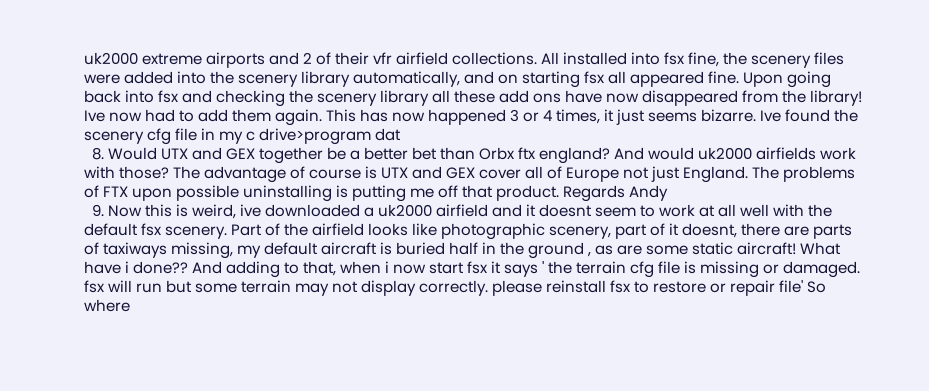uk2000 extreme airports and 2 of their vfr airfield collections. All installed into fsx fine, the scenery files were added into the scenery library automatically, and on starting fsx all appeared fine. Upon going back into fsx and checking the scenery library all these add ons have now disappeared from the library! Ive now had to add them again. This has now happened 3 or 4 times, it just seems bizarre. Ive found the scenery cfg file in my c drive>program dat
  8. Would UTX and GEX together be a better bet than Orbx ftx england? And would uk2000 airfields work with those? The advantage of course is UTX and GEX cover all of Europe not just England. The problems of FTX upon possible uninstalling is putting me off that product. Regards Andy
  9. Now this is weird, ive downloaded a uk2000 airfield and it doesnt seem to work at all well with the default fsx scenery. Part of the airfield looks like photographic scenery, part of it doesnt, there are parts of taxiways missing, my default aircraft is buried half in the ground , as are some static aircraft! What have i done?? And adding to that, when i now start fsx it says ' the terrain cfg file is missing or damaged. fsx will run but some terrain may not display correctly. please reinstall fsx to restore or repair file' So where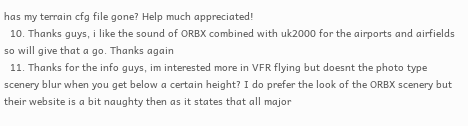has my terrain cfg file gone? Help much appreciated!
  10. Thanks guys, i like the sound of ORBX combined with uk2000 for the airports and airfields so will give that a go. Thanks again
  11. Thanks for the info guys, im interested more in VFR flying but doesnt the photo type scenery blur when you get below a certain height? I do prefer the look of the ORBX scenery but their website is a bit naughty then as it states that all major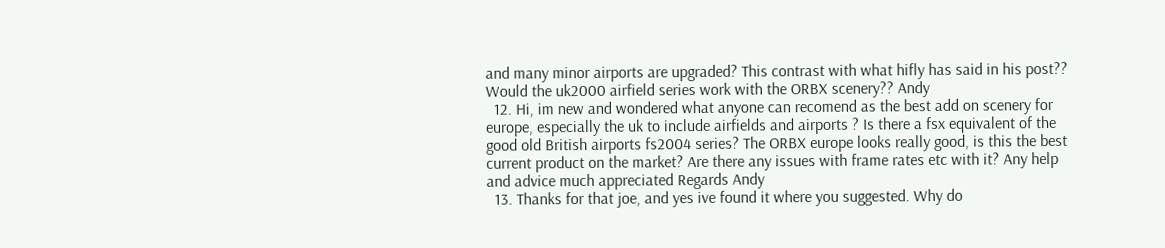and many minor airports are upgraded? This contrast with what hifly has said in his post?? Would the uk2000 airfield series work with the ORBX scenery?? Andy
  12. Hi, im new and wondered what anyone can recomend as the best add on scenery for europe, especially the uk to include airfields and airports ? Is there a fsx equivalent of the good old British airports fs2004 series? The ORBX europe looks really good, is this the best current product on the market? Are there any issues with frame rates etc with it? Any help and advice much appreciated Regards Andy
  13. Thanks for that joe, and yes ive found it where you suggested. Why do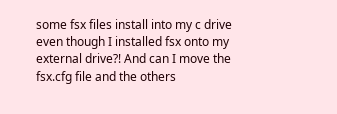some fsx files install into my c drive even though I installed fsx onto my external drive?! And can I move the fsx.cfg file and the others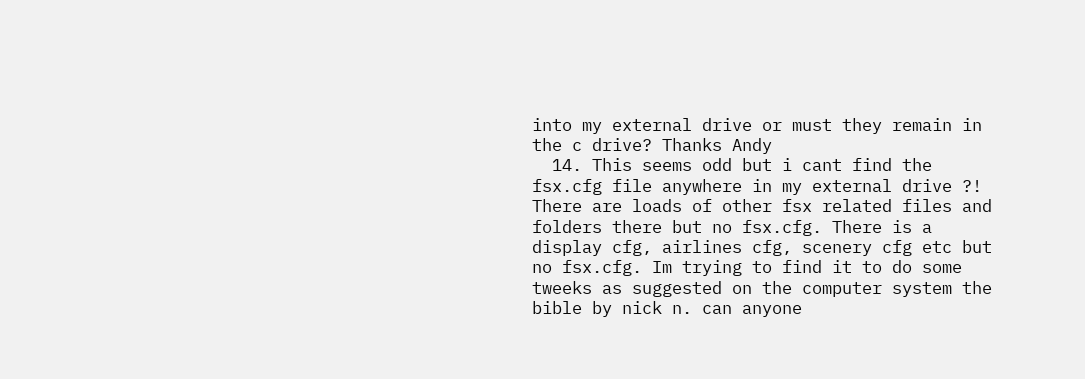into my external drive or must they remain in the c drive? Thanks Andy
  14. This seems odd but i cant find the fsx.cfg file anywhere in my external drive ?! There are loads of other fsx related files and folders there but no fsx.cfg. There is a display cfg, airlines cfg, scenery cfg etc but no fsx.cfg. Im trying to find it to do some tweeks as suggested on the computer system the bible by nick n. can anyone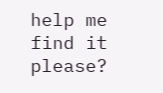help me find it please?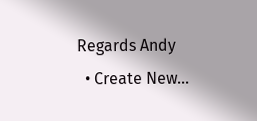Regards Andy
  • Create New...